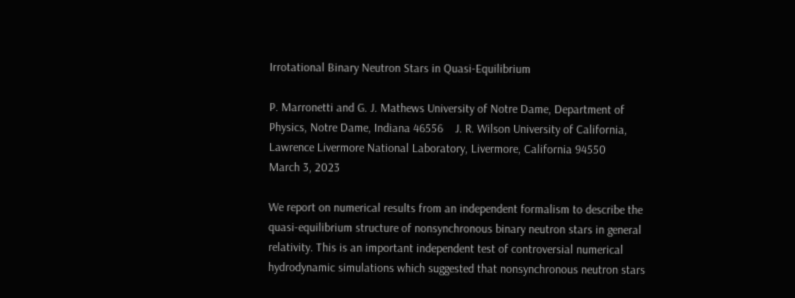Irrotational Binary Neutron Stars in Quasi-Equilibrium

P. Marronetti and G. J. Mathews University of Notre Dame, Department of Physics, Notre Dame, Indiana 46556    J. R. Wilson University of California, Lawrence Livermore National Laboratory, Livermore, California 94550
March 3, 2023

We report on numerical results from an independent formalism to describe the quasi-equilibrium structure of nonsynchronous binary neutron stars in general relativity. This is an important independent test of controversial numerical hydrodynamic simulations which suggested that nonsynchronous neutron stars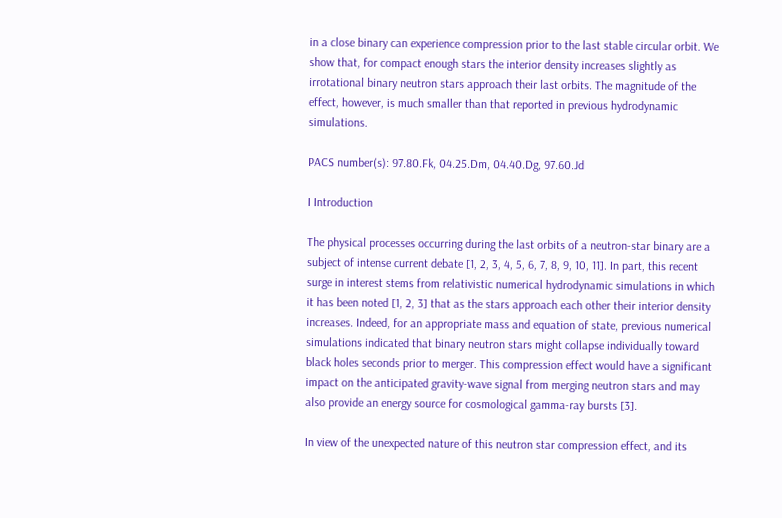in a close binary can experience compression prior to the last stable circular orbit. We show that, for compact enough stars the interior density increases slightly as irrotational binary neutron stars approach their last orbits. The magnitude of the effect, however, is much smaller than that reported in previous hydrodynamic simulations.

PACS number(s): 97.80.Fk, 04.25.Dm, 04.40.Dg, 97.60.Jd

I Introduction

The physical processes occurring during the last orbits of a neutron-star binary are a subject of intense current debate [1, 2, 3, 4, 5, 6, 7, 8, 9, 10, 11]. In part, this recent surge in interest stems from relativistic numerical hydrodynamic simulations in which it has been noted [1, 2, 3] that as the stars approach each other their interior density increases. Indeed, for an appropriate mass and equation of state, previous numerical simulations indicated that binary neutron stars might collapse individually toward black holes seconds prior to merger. This compression effect would have a significant impact on the anticipated gravity-wave signal from merging neutron stars and may also provide an energy source for cosmological gamma-ray bursts [3].

In view of the unexpected nature of this neutron star compression effect, and its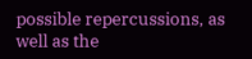possible repercussions, as well as the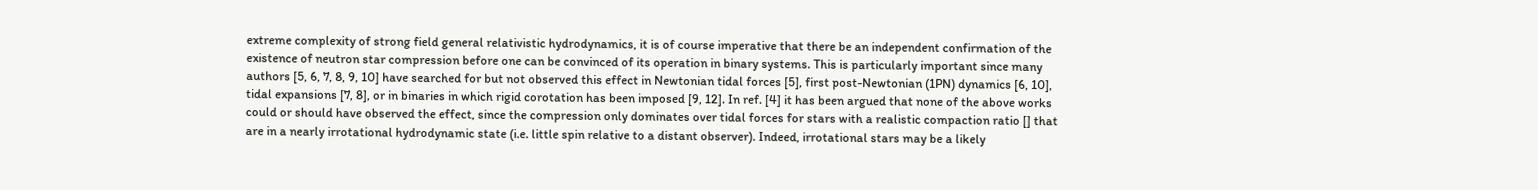extreme complexity of strong field general relativistic hydrodynamics, it is of course imperative that there be an independent confirmation of the existence of neutron star compression before one can be convinced of its operation in binary systems. This is particularly important since many authors [5, 6, 7, 8, 9, 10] have searched for but not observed this effect in Newtonian tidal forces [5], first post-Newtonian (1PN) dynamics [6, 10], tidal expansions [7, 8], or in binaries in which rigid corotation has been imposed [9, 12]. In ref. [4] it has been argued that none of the above works could or should have observed the effect, since the compression only dominates over tidal forces for stars with a realistic compaction ratio [] that are in a nearly irrotational hydrodynamic state (i.e. little spin relative to a distant observer). Indeed, irrotational stars may be a likely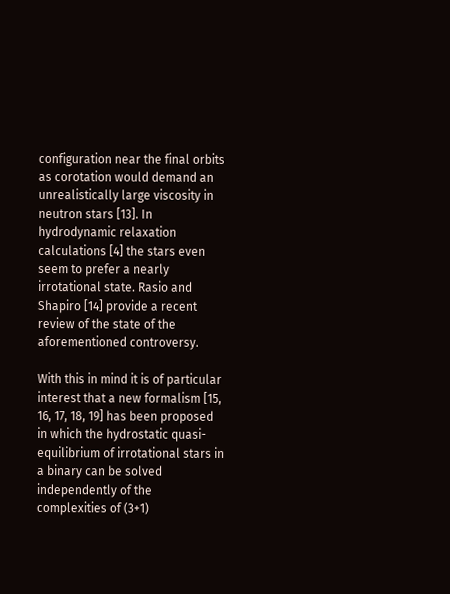configuration near the final orbits as corotation would demand an unrealistically large viscosity in neutron stars [13]. In hydrodynamic relaxation calculations [4] the stars even seem to prefer a nearly irrotational state. Rasio and Shapiro [14] provide a recent review of the state of the aforementioned controversy.

With this in mind it is of particular interest that a new formalism [15, 16, 17, 18, 19] has been proposed in which the hydrostatic quasi-equilibrium of irrotational stars in a binary can be solved independently of the complexities of (3+1)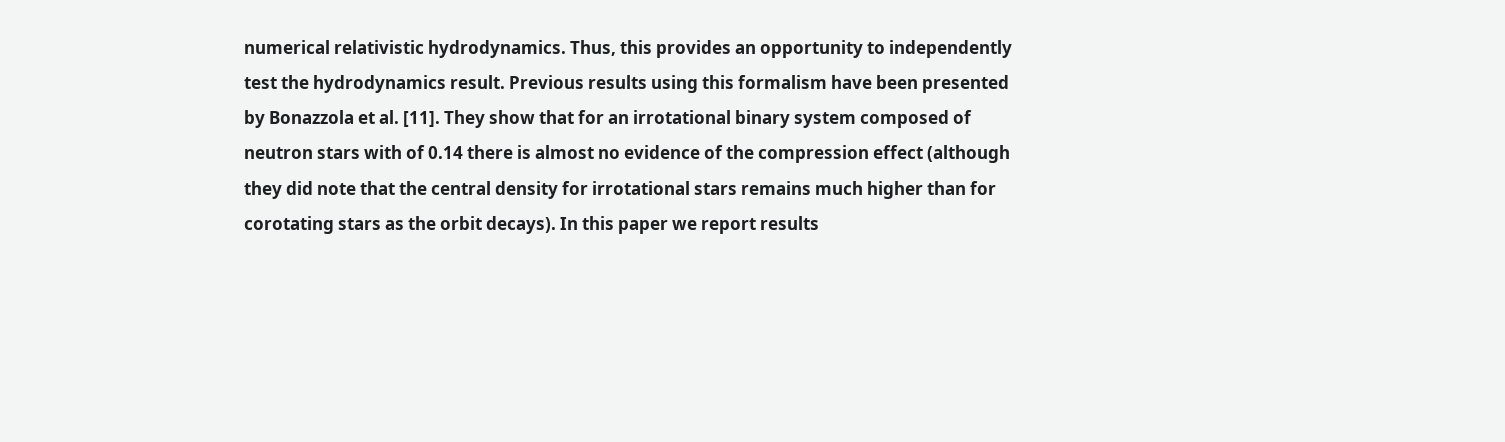numerical relativistic hydrodynamics. Thus, this provides an opportunity to independently test the hydrodynamics result. Previous results using this formalism have been presented by Bonazzola et al. [11]. They show that for an irrotational binary system composed of neutron stars with of 0.14 there is almost no evidence of the compression effect (although they did note that the central density for irrotational stars remains much higher than for corotating stars as the orbit decays). In this paper we report results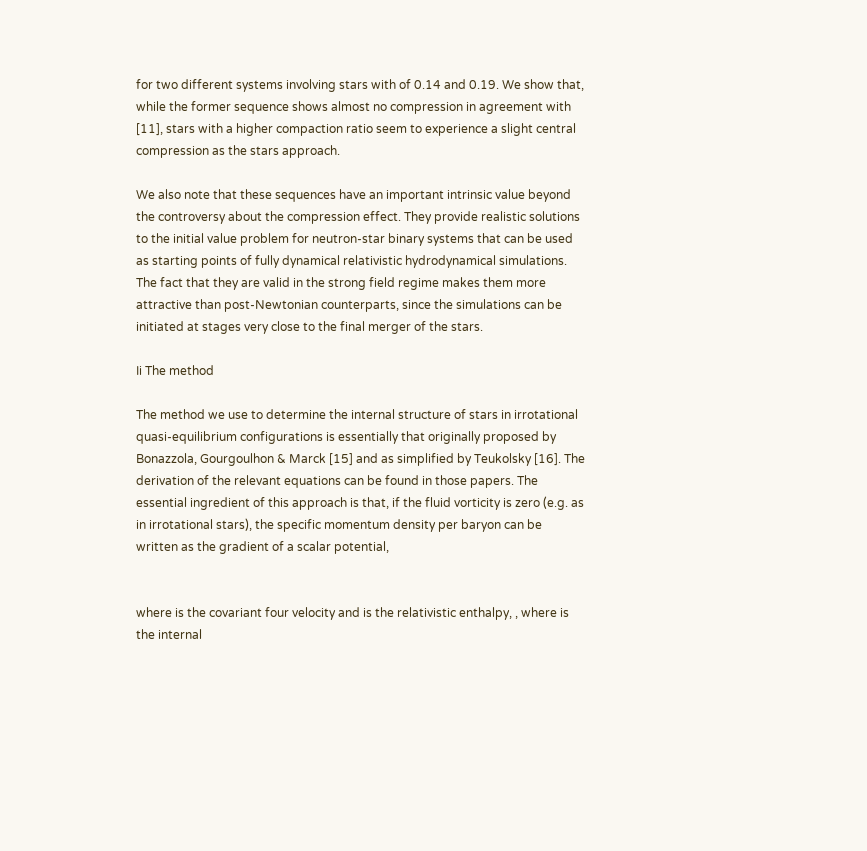for two different systems involving stars with of 0.14 and 0.19. We show that, while the former sequence shows almost no compression in agreement with [11], stars with a higher compaction ratio seem to experience a slight central compression as the stars approach.

We also note that these sequences have an important intrinsic value beyond the controversy about the compression effect. They provide realistic solutions to the initial value problem for neutron-star binary systems that can be used as starting points of fully dynamical relativistic hydrodynamical simulations. The fact that they are valid in the strong field regime makes them more attractive than post-Newtonian counterparts, since the simulations can be initiated at stages very close to the final merger of the stars.

Ii The method

The method we use to determine the internal structure of stars in irrotational quasi-equilibrium configurations is essentially that originally proposed by Bonazzola, Gourgoulhon & Marck [15] and as simplified by Teukolsky [16]. The derivation of the relevant equations can be found in those papers. The essential ingredient of this approach is that, if the fluid vorticity is zero (e.g. as in irrotational stars), the specific momentum density per baryon can be written as the gradient of a scalar potential,


where is the covariant four velocity and is the relativistic enthalpy, , where is the internal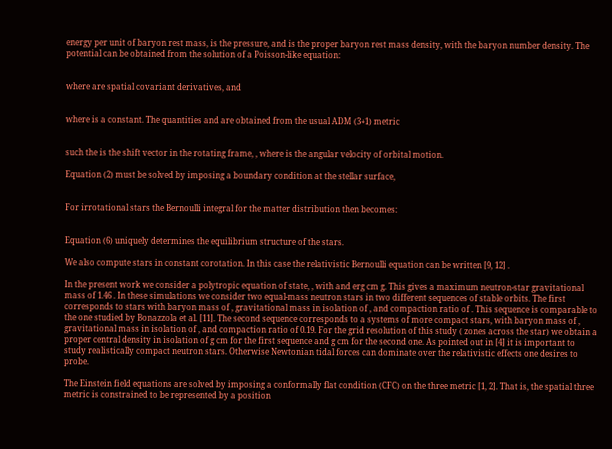energy per unit of baryon rest mass, is the pressure, and is the proper baryon rest mass density, with the baryon number density. The potential can be obtained from the solution of a Poisson-like equation:


where are spatial covariant derivatives, and


where is a constant. The quantities and are obtained from the usual ADM (3+1) metric


such the is the shift vector in the rotating frame, , where is the angular velocity of orbital motion.

Equation (2) must be solved by imposing a boundary condition at the stellar surface,


For irrotational stars the Bernoulli integral for the matter distribution then becomes:


Equation (6) uniquely determines the equilibrium structure of the stars.

We also compute stars in constant corotation. In this case the relativistic Bernoulli equation can be written [9, 12] .

In the present work we consider a polytropic equation of state, , with and erg cm g. This gives a maximum neutron-star gravitational mass of 1.46 . In these simulations we consider two equal-mass neutron stars in two different sequences of stable orbits. The first corresponds to stars with baryon mass of , gravitational mass in isolation of , and compaction ratio of . This sequence is comparable to the one studied by Bonazzola et al. [11]. The second sequence corresponds to a systems of more compact stars, with baryon mass of , gravitational mass in isolation of , and compaction ratio of 0.19. For the grid resolution of this study ( zones across the star) we obtain a proper central density in isolation of g cm for the first sequence and g cm for the second one. As pointed out in [4] it is important to study realistically compact neutron stars. Otherwise Newtonian tidal forces can dominate over the relativistic effects one desires to probe.

The Einstein field equations are solved by imposing a conformally flat condition (CFC) on the three metric [1, 2]. That is, the spatial three metric is constrained to be represented by a position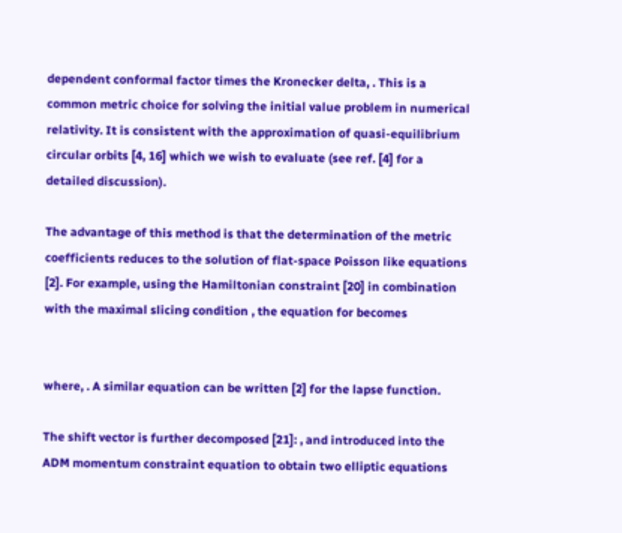dependent conformal factor times the Kronecker delta, . This is a common metric choice for solving the initial value problem in numerical relativity. It is consistent with the approximation of quasi-equilibrium circular orbits [4, 16] which we wish to evaluate (see ref. [4] for a detailed discussion).

The advantage of this method is that the determination of the metric coefficients reduces to the solution of flat-space Poisson like equations [2]. For example, using the Hamiltonian constraint [20] in combination with the maximal slicing condition , the equation for becomes


where, . A similar equation can be written [2] for the lapse function.

The shift vector is further decomposed [21]: , and introduced into the ADM momentum constraint equation to obtain two elliptic equations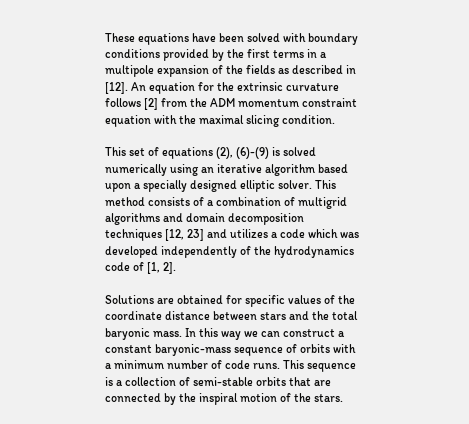These equations have been solved with boundary conditions provided by the first terms in a multipole expansion of the fields as described in [12]. An equation for the extrinsic curvature follows [2] from the ADM momentum constraint equation with the maximal slicing condition.

This set of equations (2), (6)-(9) is solved numerically using an iterative algorithm based upon a specially designed elliptic solver. This method consists of a combination of multigrid algorithms and domain decomposition techniques [12, 23] and utilizes a code which was developed independently of the hydrodynamics code of [1, 2].

Solutions are obtained for specific values of the coordinate distance between stars and the total baryonic mass. In this way we can construct a constant baryonic-mass sequence of orbits with a minimum number of code runs. This sequence is a collection of semi-stable orbits that are connected by the inspiral motion of the stars.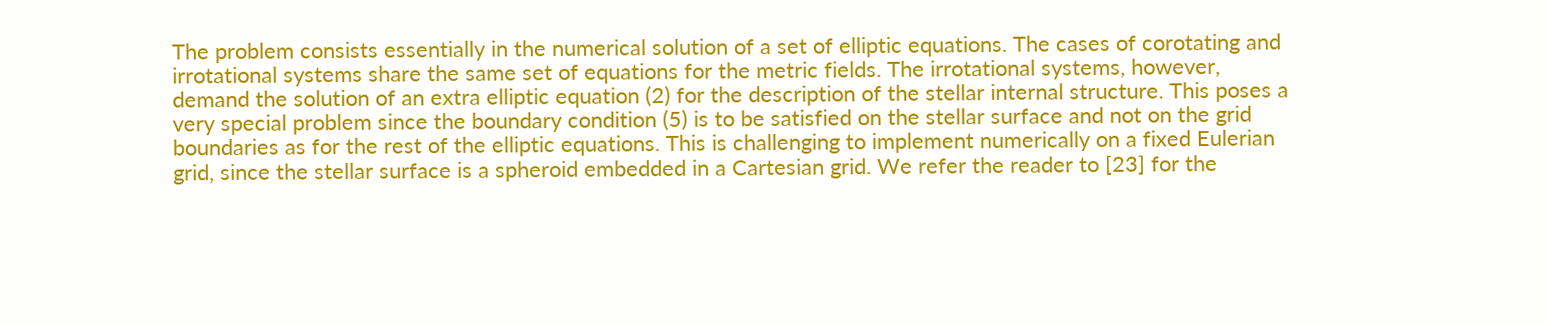The problem consists essentially in the numerical solution of a set of elliptic equations. The cases of corotating and irrotational systems share the same set of equations for the metric fields. The irrotational systems, however, demand the solution of an extra elliptic equation (2) for the description of the stellar internal structure. This poses a very special problem since the boundary condition (5) is to be satisfied on the stellar surface and not on the grid boundaries as for the rest of the elliptic equations. This is challenging to implement numerically on a fixed Eulerian grid, since the stellar surface is a spheroid embedded in a Cartesian grid. We refer the reader to [23] for the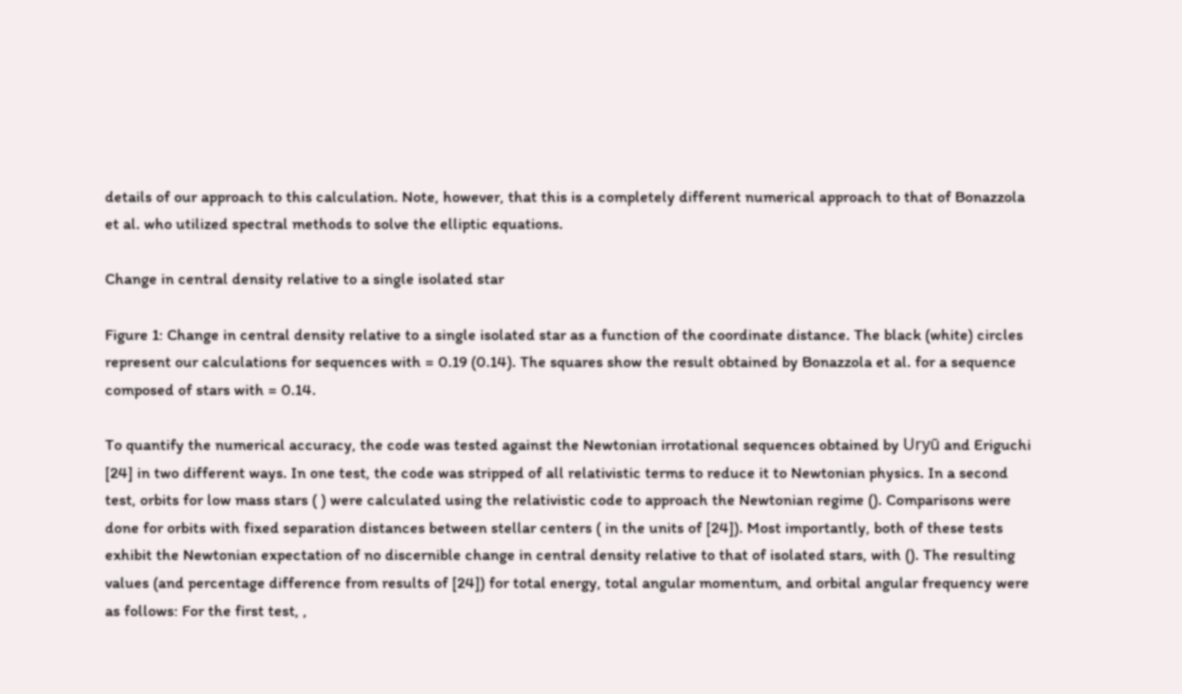details of our approach to this calculation. Note, however, that this is a completely different numerical approach to that of Bonazzola et al. who utilized spectral methods to solve the elliptic equations.

Change in central density relative to a single isolated star

Figure 1: Change in central density relative to a single isolated star as a function of the coordinate distance. The black (white) circles represent our calculations for sequences with = 0.19 (0.14). The squares show the result obtained by Bonazzola et al. for a sequence composed of stars with = 0.14.

To quantify the numerical accuracy, the code was tested against the Newtonian irrotational sequences obtained by Uryū and Eriguchi [24] in two different ways. In one test, the code was stripped of all relativistic terms to reduce it to Newtonian physics. In a second test, orbits for low mass stars ( ) were calculated using the relativistic code to approach the Newtonian regime (). Comparisons were done for orbits with fixed separation distances between stellar centers ( in the units of [24]). Most importantly, both of these tests exhibit the Newtonian expectation of no discernible change in central density relative to that of isolated stars, with (). The resulting values (and percentage difference from results of [24]) for total energy, total angular momentum, and orbital angular frequency were as follows: For the first test, ,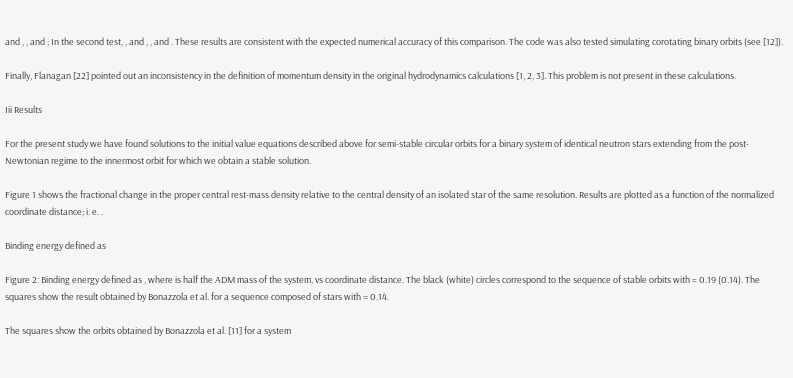and , , and ; In the second test, , and , , and . These results are consistent with the expected numerical accuracy of this comparison. The code was also tested simulating corotating binary orbits (see [12]).

Finally, Flanagan [22] pointed out an inconsistency in the definition of momentum density in the original hydrodynamics calculations [1, 2, 3]. This problem is not present in these calculations.

Iii Results

For the present study we have found solutions to the initial value equations described above for semi-stable circular orbits for a binary system of identical neutron stars extending from the post-Newtonian regime to the innermost orbit for which we obtain a stable solution.

Figure 1 shows the fractional change in the proper central rest-mass density relative to the central density of an isolated star of the same resolution. Results are plotted as a function of the normalized coordinate distance; i. e. .

Binding energy defined as

Figure 2: Binding energy defined as , where is half the ADM mass of the system, vs coordinate distance. The black (white) circles correspond to the sequence of stable orbits with = 0.19 (0.14). The squares show the result obtained by Bonazzola et al. for a sequence composed of stars with = 0.14.

The squares show the orbits obtained by Bonazzola et al. [11] for a system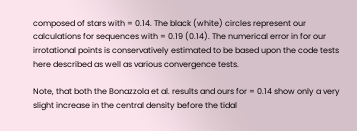composed of stars with = 0.14. The black (white) circles represent our calculations for sequences with = 0.19 (0.14). The numerical error in for our irrotational points is conservatively estimated to be based upon the code tests here described as well as various convergence tests.

Note, that both the Bonazzola et al. results and ours for = 0.14 show only a very slight increase in the central density before the tidal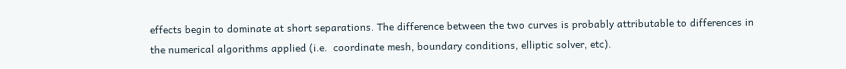effects begin to dominate at short separations. The difference between the two curves is probably attributable to differences in the numerical algorithms applied (i.e.  coordinate mesh, boundary conditions, elliptic solver, etc).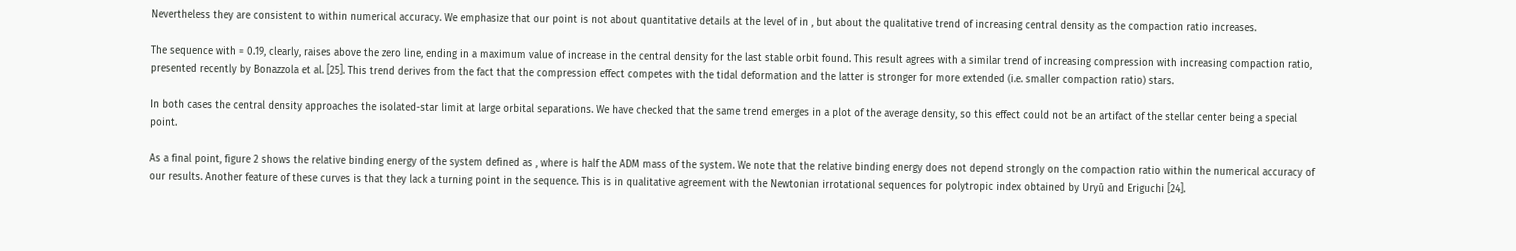Nevertheless they are consistent to within numerical accuracy. We emphasize that our point is not about quantitative details at the level of in , but about the qualitative trend of increasing central density as the compaction ratio increases.

The sequence with = 0.19, clearly, raises above the zero line, ending in a maximum value of increase in the central density for the last stable orbit found. This result agrees with a similar trend of increasing compression with increasing compaction ratio, presented recently by Bonazzola et al. [25]. This trend derives from the fact that the compression effect competes with the tidal deformation and the latter is stronger for more extended (i.e. smaller compaction ratio) stars.

In both cases the central density approaches the isolated-star limit at large orbital separations. We have checked that the same trend emerges in a plot of the average density, so this effect could not be an artifact of the stellar center being a special point.

As a final point, figure 2 shows the relative binding energy of the system defined as , where is half the ADM mass of the system. We note that the relative binding energy does not depend strongly on the compaction ratio within the numerical accuracy of our results. Another feature of these curves is that they lack a turning point in the sequence. This is in qualitative agreement with the Newtonian irrotational sequences for polytropic index obtained by Uryū and Eriguchi [24].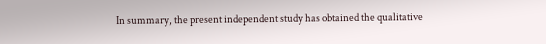In summary, the present independent study has obtained the qualitative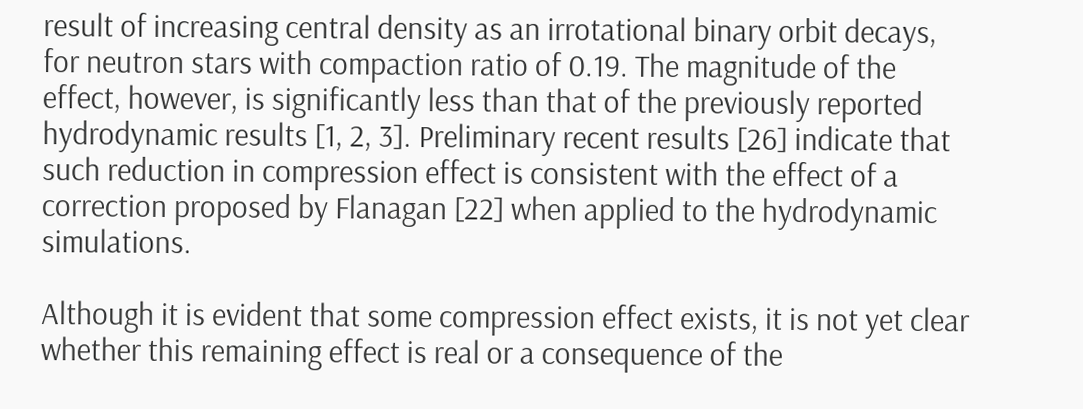result of increasing central density as an irrotational binary orbit decays, for neutron stars with compaction ratio of 0.19. The magnitude of the effect, however, is significantly less than that of the previously reported hydrodynamic results [1, 2, 3]. Preliminary recent results [26] indicate that such reduction in compression effect is consistent with the effect of a correction proposed by Flanagan [22] when applied to the hydrodynamic simulations.

Although it is evident that some compression effect exists, it is not yet clear whether this remaining effect is real or a consequence of the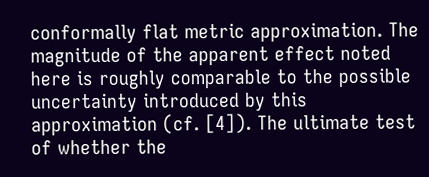conformally flat metric approximation. The magnitude of the apparent effect noted here is roughly comparable to the possible uncertainty introduced by this approximation (cf. [4]). The ultimate test of whether the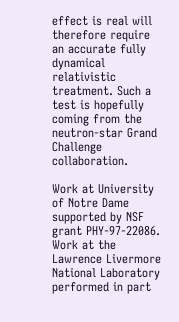effect is real will therefore require an accurate fully dynamical relativistic treatment. Such a test is hopefully coming from the neutron-star Grand Challenge collaboration.

Work at University of Notre Dame supported by NSF grant PHY-97-22086. Work at the Lawrence Livermore National Laboratory performed in part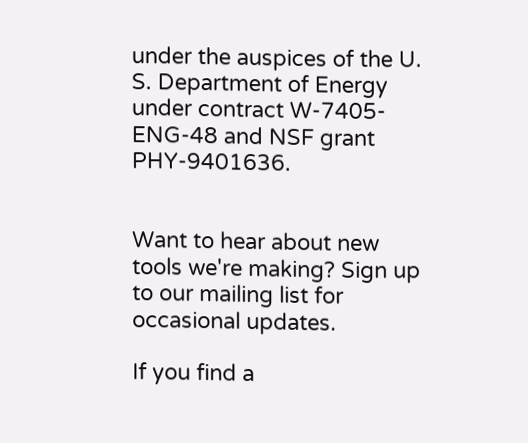under the auspices of the U. S. Department of Energy under contract W-7405-ENG-48 and NSF grant PHY-9401636.


Want to hear about new tools we're making? Sign up to our mailing list for occasional updates.

If you find a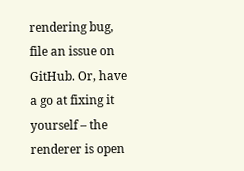rendering bug, file an issue on GitHub. Or, have a go at fixing it yourself – the renderer is open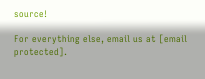source!

For everything else, email us at [email protected].